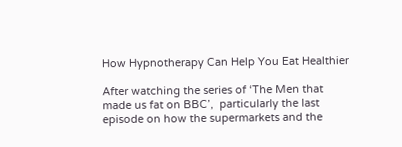How Hypnotherapy Can Help You Eat Healthier

After watching the series of ‘The Men that made us fat on BBC’,  particularly the last episode on how the supermarkets and the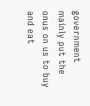government mainly put the onus on us to buy and eat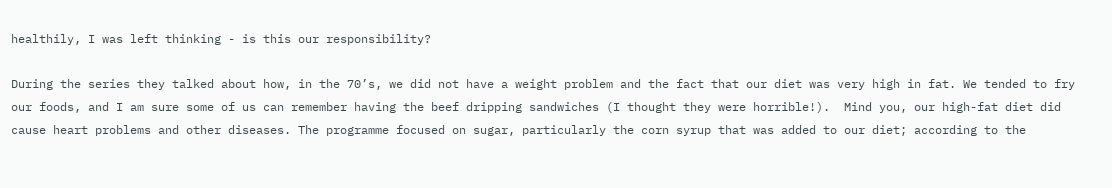healthily, I was left thinking - is this our responsibility?

During the series they talked about how, in the 70’s, we did not have a weight problem and the fact that our diet was very high in fat. We tended to fry our foods, and I am sure some of us can remember having the beef dripping sandwiches (I thought they were horrible!).  Mind you, our high-fat diet did cause heart problems and other diseases. The programme focused on sugar, particularly the corn syrup that was added to our diet; according to the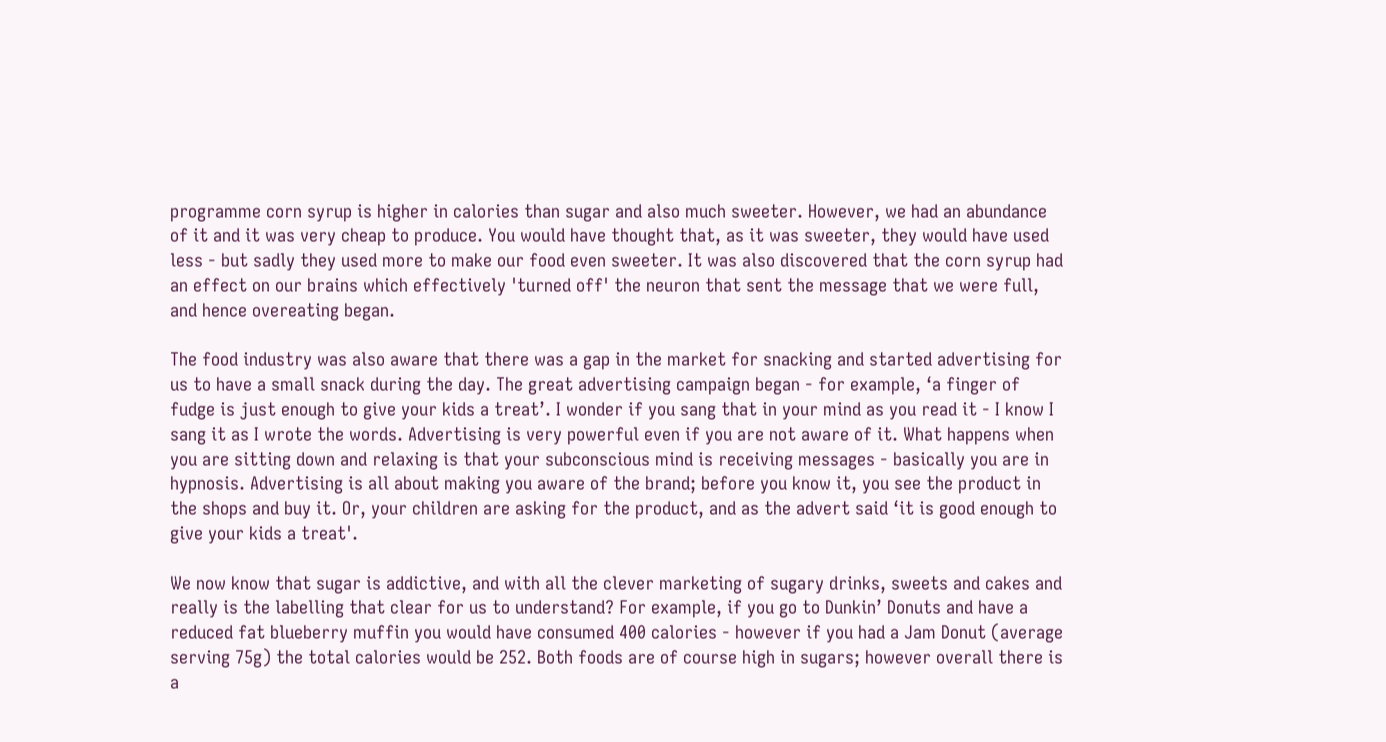programme corn syrup is higher in calories than sugar and also much sweeter. However, we had an abundance of it and it was very cheap to produce. You would have thought that, as it was sweeter, they would have used less - but sadly they used more to make our food even sweeter. It was also discovered that the corn syrup had an effect on our brains which effectively 'turned off' the neuron that sent the message that we were full, and hence overeating began.

The food industry was also aware that there was a gap in the market for snacking and started advertising for us to have a small snack during the day. The great advertising campaign began - for example, ‘a finger of fudge is just enough to give your kids a treat’. I wonder if you sang that in your mind as you read it - I know I sang it as I wrote the words. Advertising is very powerful even if you are not aware of it. What happens when you are sitting down and relaxing is that your subconscious mind is receiving messages - basically you are in hypnosis. Advertising is all about making you aware of the brand; before you know it, you see the product in the shops and buy it. Or, your children are asking for the product, and as the advert said ‘it is good enough to give your kids a treat'.

We now know that sugar is addictive, and with all the clever marketing of sugary drinks, sweets and cakes and really is the labelling that clear for us to understand? For example, if you go to Dunkin’ Donuts and have a reduced fat blueberry muffin you would have consumed 400 calories - however if you had a Jam Donut (average serving 75g) the total calories would be 252. Both foods are of course high in sugars; however overall there is a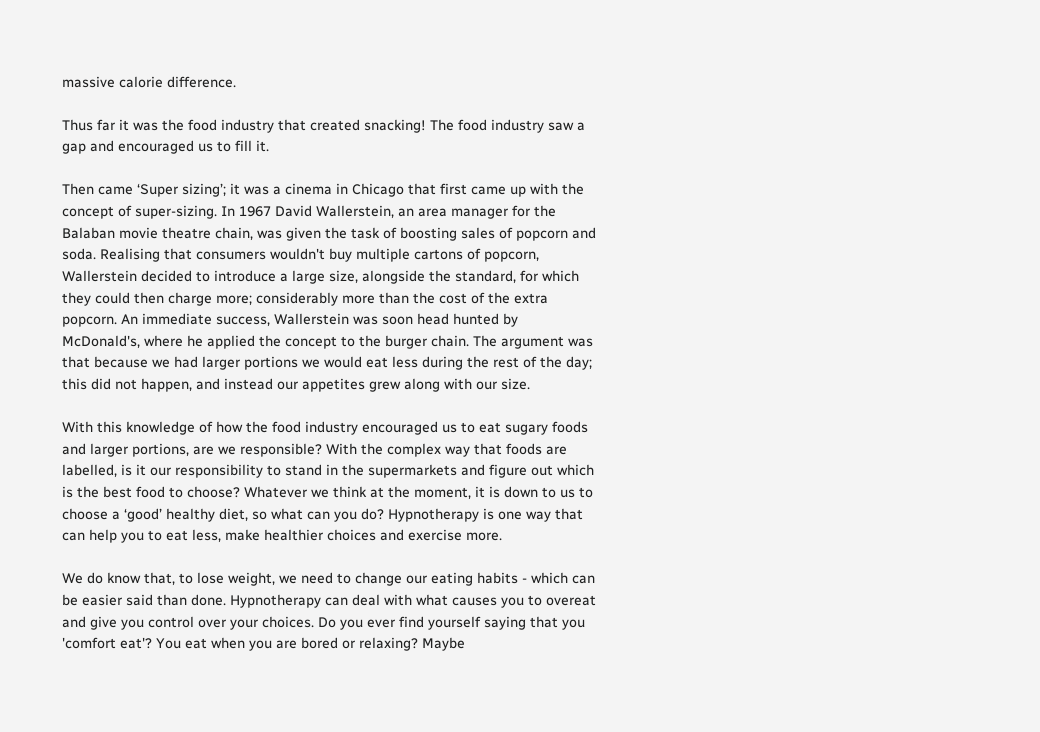massive calorie difference.

Thus far it was the food industry that created snacking! The food industry saw a gap and encouraged us to fill it.

Then came ‘Super sizing’; it was a cinema in Chicago that first came up with the concept of super-sizing. In 1967 David Wallerstein, an area manager for the Balaban movie theatre chain, was given the task of boosting sales of popcorn and soda. Realising that consumers wouldn't buy multiple cartons of popcorn, Wallerstein decided to introduce a large size, alongside the standard, for which they could then charge more; considerably more than the cost of the extra popcorn. An immediate success, Wallerstein was soon head hunted by McDonald's, where he applied the concept to the burger chain. The argument was that because we had larger portions we would eat less during the rest of the day; this did not happen, and instead our appetites grew along with our size.

With this knowledge of how the food industry encouraged us to eat sugary foods and larger portions, are we responsible? With the complex way that foods are labelled, is it our responsibility to stand in the supermarkets and figure out which is the best food to choose? Whatever we think at the moment, it is down to us to choose a ‘good’ healthy diet, so what can you do? Hypnotherapy is one way that can help you to eat less, make healthier choices and exercise more.

We do know that, to lose weight, we need to change our eating habits - which can be easier said than done. Hypnotherapy can deal with what causes you to overeat and give you control over your choices. Do you ever find yourself saying that you 'comfort eat'? You eat when you are bored or relaxing? Maybe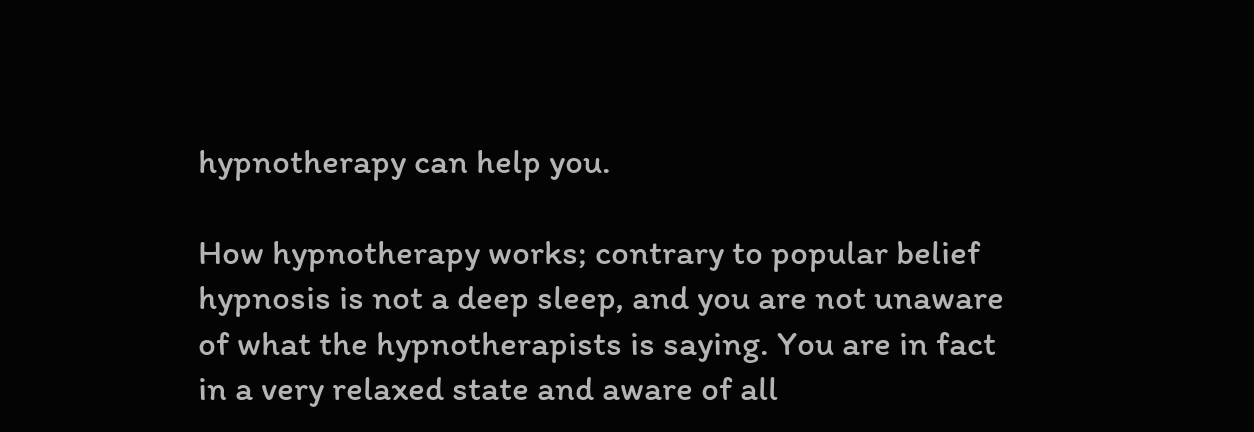hypnotherapy can help you.

How hypnotherapy works; contrary to popular belief hypnosis is not a deep sleep, and you are not unaware of what the hypnotherapists is saying. You are in fact in a very relaxed state and aware of all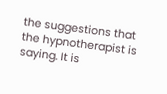the suggestions that the hypnotherapist is saying. It is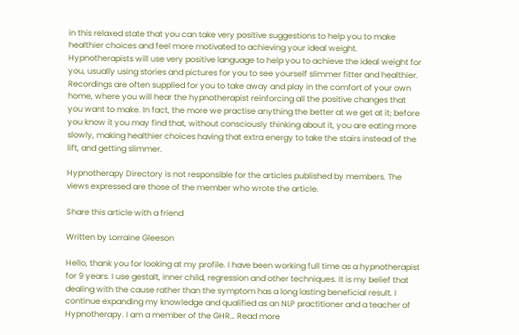in this relaxed state that you can take very positive suggestions to help you to make healthier choices and feel more motivated to achieving your ideal weight. Hypnotherapists will use very positive language to help you to achieve the ideal weight for you, usually using stories and pictures for you to see yourself slimmer fitter and healthier. Recordings are often supplied for you to take away and play in the comfort of your own home, where you will hear the hypnotherapist reinforcing all the positive changes that you want to make. In fact, the more we practise anything the better at we get at it; before you know it you may find that, without consciously thinking about it, you are eating more slowly, making healthier choices having that extra energy to take the stairs instead of the lift, and getting slimmer.

Hypnotherapy Directory is not responsible for the articles published by members. The views expressed are those of the member who wrote the article.

Share this article with a friend

Written by Lorraine Gleeson

Hello, thank you for looking at my profile. I have been working full time as a hypnotherapist for 9 years. I use gestalt, inner child, regression and other techniques. It is my belief that dealing with the cause rather than the symptom has a long lasting beneficial result. I continue expanding my knowledge and qualified as an NLP practitioner and a teacher of Hypnotherapy. I am a member of the GHR… Read more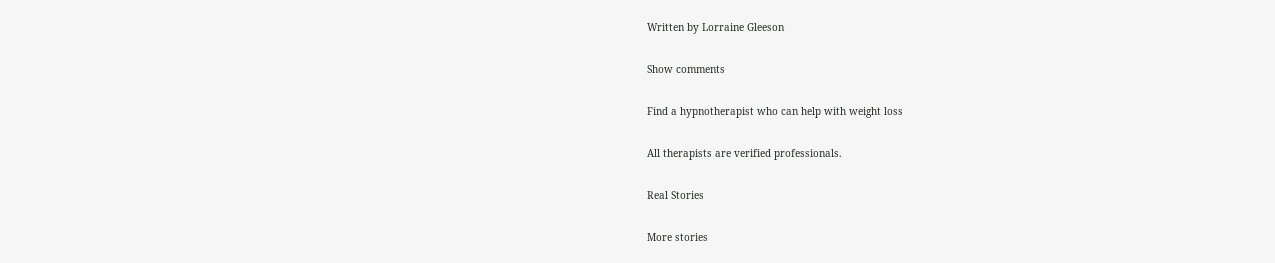Written by Lorraine Gleeson

Show comments

Find a hypnotherapist who can help with weight loss

All therapists are verified professionals.

Real Stories

More stories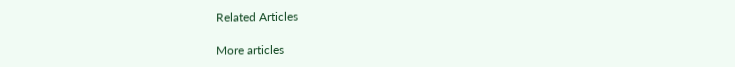Related Articles

More articles